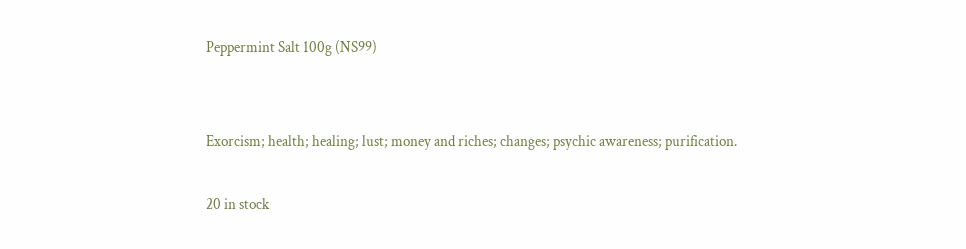Peppermint Salt 100g (NS99)


Exorcism; health; healing; lust; money and riches; changes; psychic awareness; purification.

20 in stock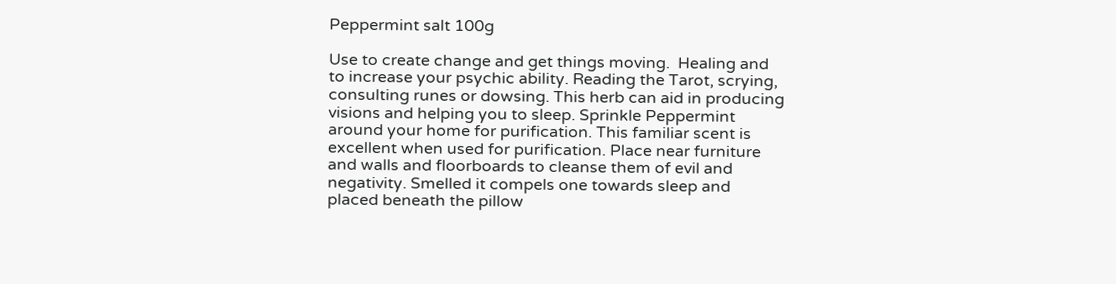Peppermint salt 100g

Use to create change and get things moving.  Healing and to increase your psychic ability. Reading the Tarot, scrying, consulting runes or dowsing. This herb can aid in producing visions and helping you to sleep. Sprinkle Peppermint around your home for purification. This familiar scent is excellent when used for purification. Place near furniture and walls and floorboards to cleanse them of evil and negativity. Smelled it compels one towards sleep and placed beneath the pillow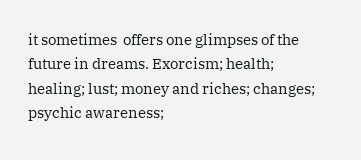it sometimes  offers one glimpses of the future in dreams. Exorcism; health; healing; lust; money and riches; changes; psychic awareness;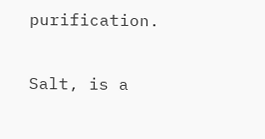purification.

Salt, is a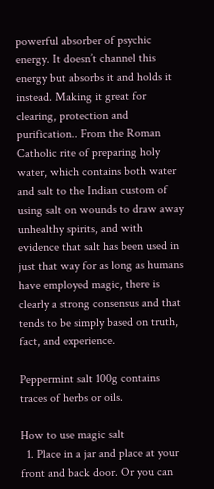powerful absorber of psychic energy. It doesn’t channel this energy but absorbs it and holds it instead. Making it great for clearing, protection and purification.. From the Roman Catholic rite of preparing holy water, which contains both water and salt to the Indian custom of using salt on wounds to draw away unhealthy spirits, and with evidence that salt has been used in just that way for as long as humans have employed magic, there is clearly a strong consensus and that tends to be simply based on truth, fact, and experience.

Peppermint salt 100g contains traces of herbs or oils.

How to use magic salt
  1. Place in a jar and place at your front and back door. Or you can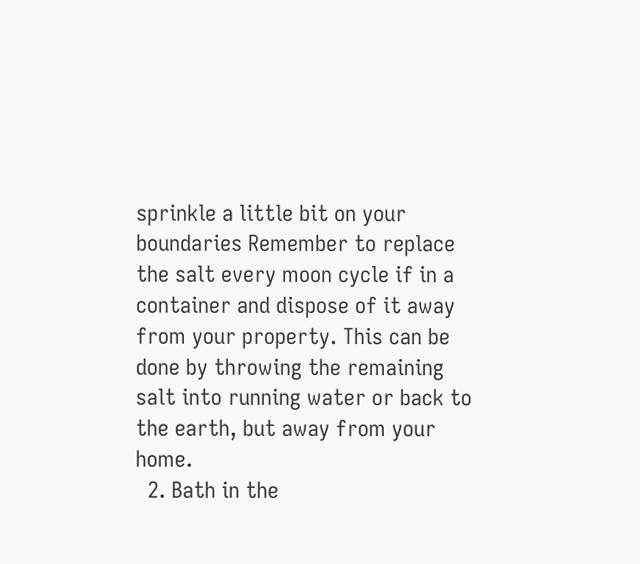sprinkle a little bit on your boundaries Remember to replace the salt every moon cycle if in a container and dispose of it away from your property. This can be done by throwing the remaining salt into running water or back to the earth, but away from your home.
  2. Bath in the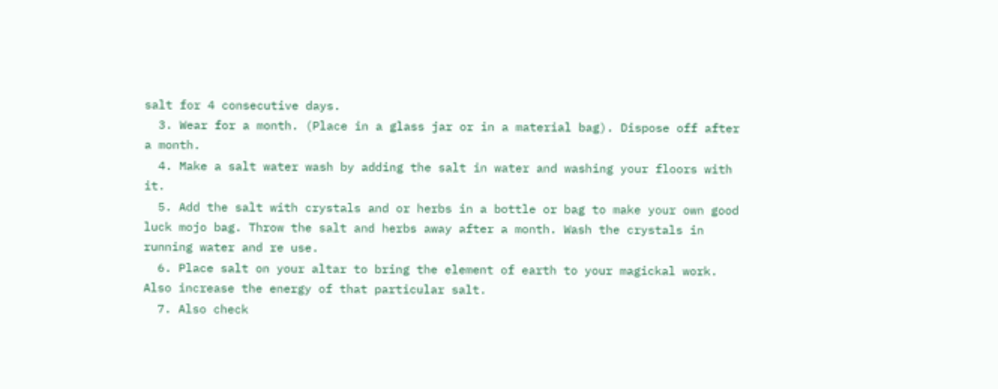salt for 4 consecutive days.
  3. Wear for a month. (Place in a glass jar or in a material bag). Dispose off after a month.
  4. Make a salt water wash by adding the salt in water and washing your floors with it.
  5. Add the salt with crystals and or herbs in a bottle or bag to make your own good luck mojo bag. Throw the salt and herbs away after a month. Wash the crystals in running water and re use.
  6. Place salt on your altar to bring the element of earth to your magickal work. Also increase the energy of that particular salt.
  7. Also check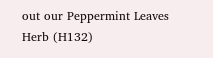out our Peppermint Leaves Herb (H132)